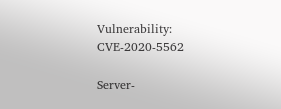Vulnerability: CVE-2020-5562

Server-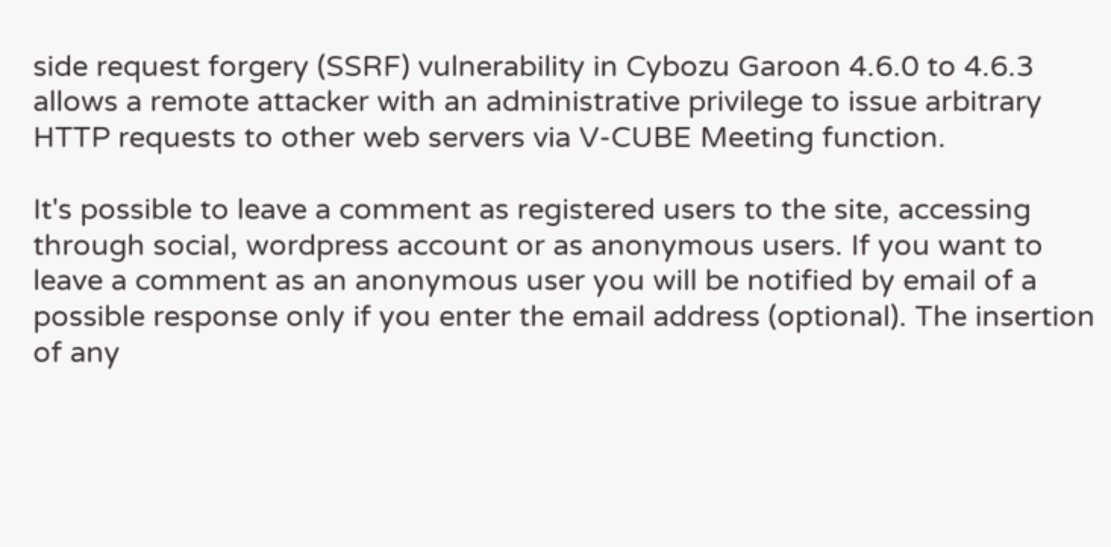side request forgery (SSRF) vulnerability in Cybozu Garoon 4.6.0 to 4.6.3 allows a remote attacker with an administrative privilege to issue arbitrary HTTP requests to other web servers via V-CUBE Meeting function.

It's possible to leave a comment as registered users to the site, accessing through social, wordpress account or as anonymous users. If you want to leave a comment as an anonymous user you will be notified by email of a possible response only if you enter the email address (optional). The insertion of any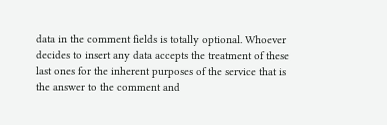data in the comment fields is totally optional. Whoever decides to insert any data accepts the treatment of these last ones for the inherent purposes of the service that is the answer to the comment and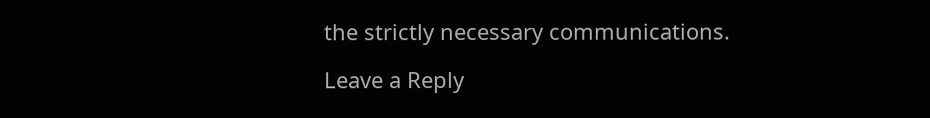the strictly necessary communications.

Leave a Reply